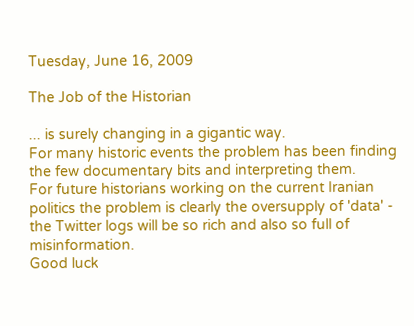Tuesday, June 16, 2009

The Job of the Historian

... is surely changing in a gigantic way.
For many historic events the problem has been finding the few documentary bits and interpreting them.
For future historians working on the current Iranian politics the problem is clearly the oversupply of 'data' - the Twitter logs will be so rich and also so full of misinformation.
Good luck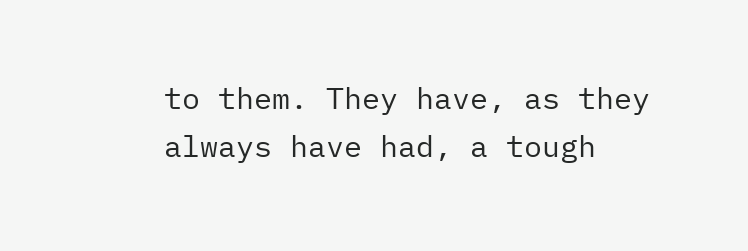to them. They have, as they always have had, a tough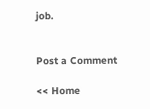job.


Post a Comment

<< Home